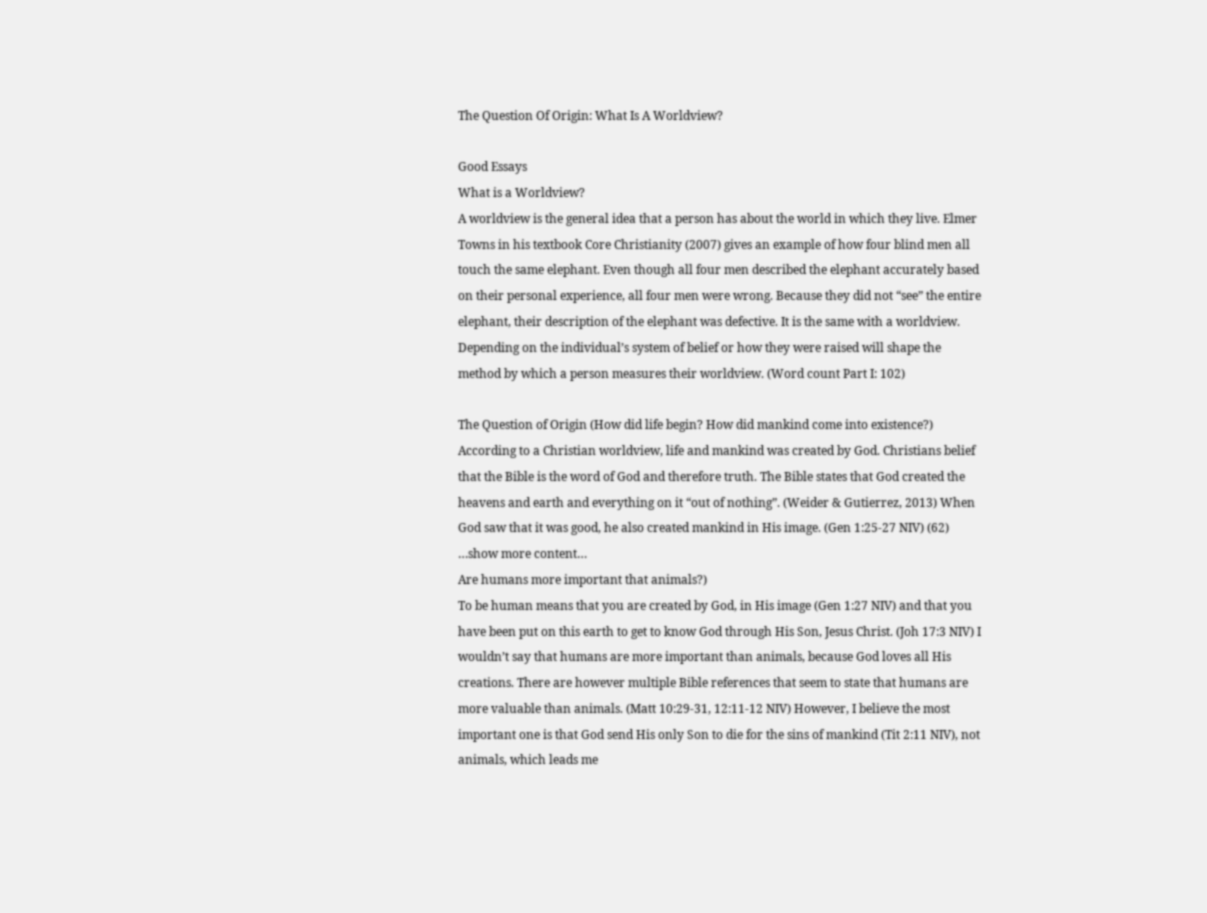The Question Of Origin: What Is A Worldview?

Good Essays
What is a Worldview?
A worldview is the general idea that a person has about the world in which they live. Elmer Towns in his textbook Core Christianity (2007) gives an example of how four blind men all touch the same elephant. Even though all four men described the elephant accurately based on their personal experience, all four men were wrong. Because they did not “see” the entire elephant, their description of the elephant was defective. It is the same with a worldview. Depending on the individual’s system of belief or how they were raised will shape the method by which a person measures their worldview. (Word count Part I: 102)

The Question of Origin (How did life begin? How did mankind come into existence?)
According to a Christian worldview, life and mankind was created by God. Christians belief that the Bible is the word of God and therefore truth. The Bible states that God created the heavens and earth and everything on it “out of nothing”. (Weider & Gutierrez, 2013) When God saw that it was good, he also created mankind in His image. (Gen 1:25-27 NIV) (62)
…show more content…
Are humans more important that animals?)
To be human means that you are created by God, in His image (Gen 1:27 NIV) and that you have been put on this earth to get to know God through His Son, Jesus Christ. (Joh 17:3 NIV) I wouldn’t say that humans are more important than animals, because God loves all His creations. There are however multiple Bible references that seem to state that humans are more valuable than animals. (Matt 10:29-31, 12:11-12 NIV) However, I believe the most important one is that God send His only Son to die for the sins of mankind (Tit 2:11 NIV), not animals, which leads me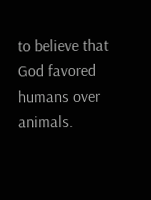to believe that God favored humans over animals.